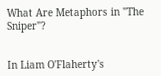What Are Metaphors in "The Sniper"?


In Liam O'Flaherty's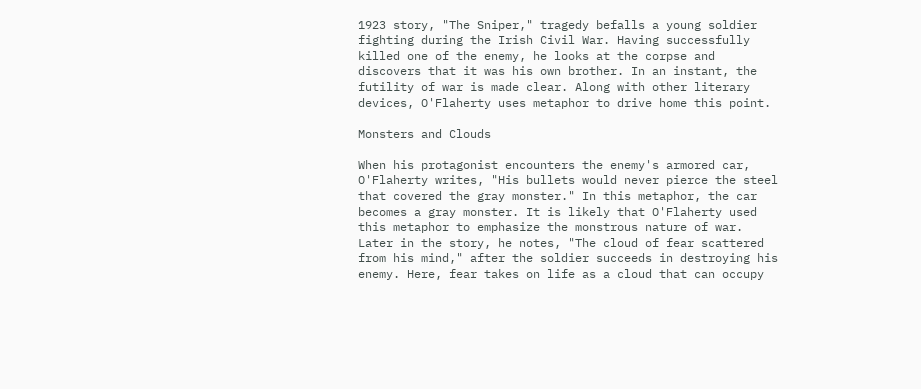1923 story, "The Sniper," tragedy befalls a young soldier fighting during the Irish Civil War. Having successfully killed one of the enemy, he looks at the corpse and discovers that it was his own brother. In an instant, the futility of war is made clear. Along with other literary devices, O'Flaherty uses metaphor to drive home this point.

Monsters and Clouds

When his protagonist encounters the enemy's armored car, O'Flaherty writes, "His bullets would never pierce the steel that covered the gray monster." In this metaphor, the car becomes a gray monster. It is likely that O'Flaherty used this metaphor to emphasize the monstrous nature of war. Later in the story, he notes, "The cloud of fear scattered from his mind," after the soldier succeeds in destroying his enemy. Here, fear takes on life as a cloud that can occupy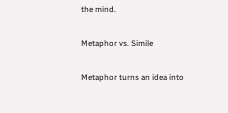the mind.

Metaphor vs. Simile

Metaphor turns an idea into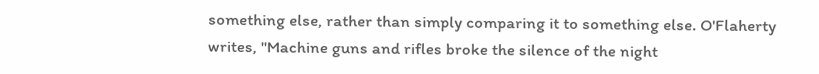something else, rather than simply comparing it to something else. O'Flaherty writes, "Machine guns and rifles broke the silence of the night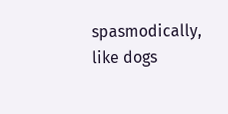spasmodically, like dogs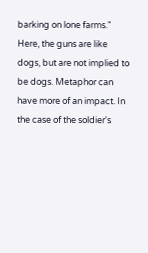barking on lone farms." Here, the guns are like dogs, but are not implied to be dogs. Metaphor can have more of an impact. In the case of the soldier's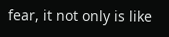fear, it not only is like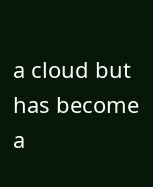a cloud but has become a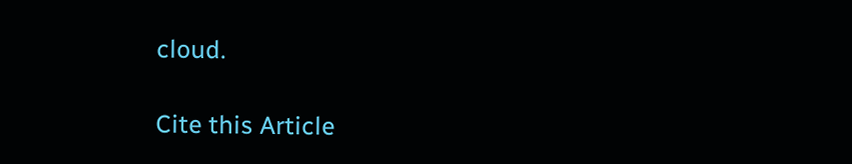cloud.

Cite this Article